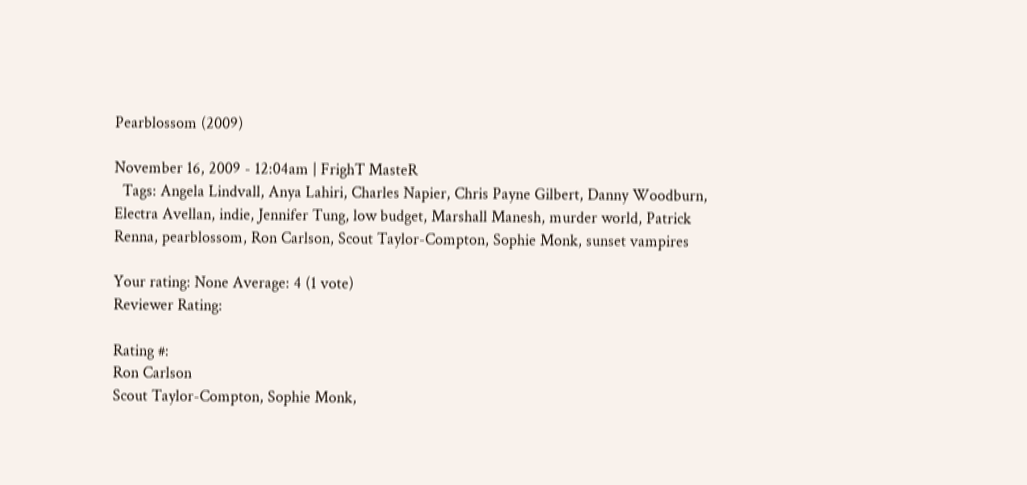Pearblossom (2009)

November 16, 2009 - 12:04am | FrighT MasteR
  Tags: Angela Lindvall, Anya Lahiri, Charles Napier, Chris Payne Gilbert, Danny Woodburn, Electra Avellan, indie, Jennifer Tung, low budget, Marshall Manesh, murder world, Patrick Renna, pearblossom, Ron Carlson, Scout Taylor-Compton, Sophie Monk, sunset vampires

Your rating: None Average: 4 (1 vote)
Reviewer Rating:

Rating #:
Ron Carlson
Scout Taylor-Compton, Sophie Monk,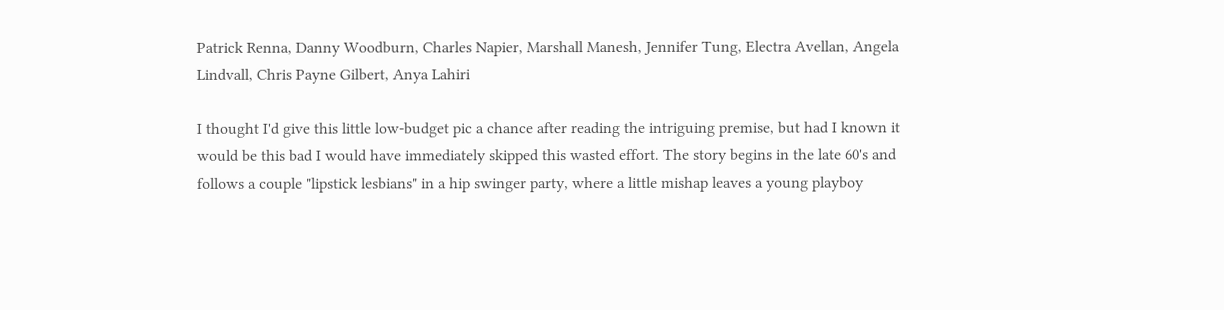Patrick Renna, Danny Woodburn, Charles Napier, Marshall Manesh, Jennifer Tung, Electra Avellan, Angela Lindvall, Chris Payne Gilbert, Anya Lahiri

I thought I'd give this little low-budget pic a chance after reading the intriguing premise, but had I known it would be this bad I would have immediately skipped this wasted effort. The story begins in the late 60's and follows a couple "lipstick lesbians" in a hip swinger party, where a little mishap leaves a young playboy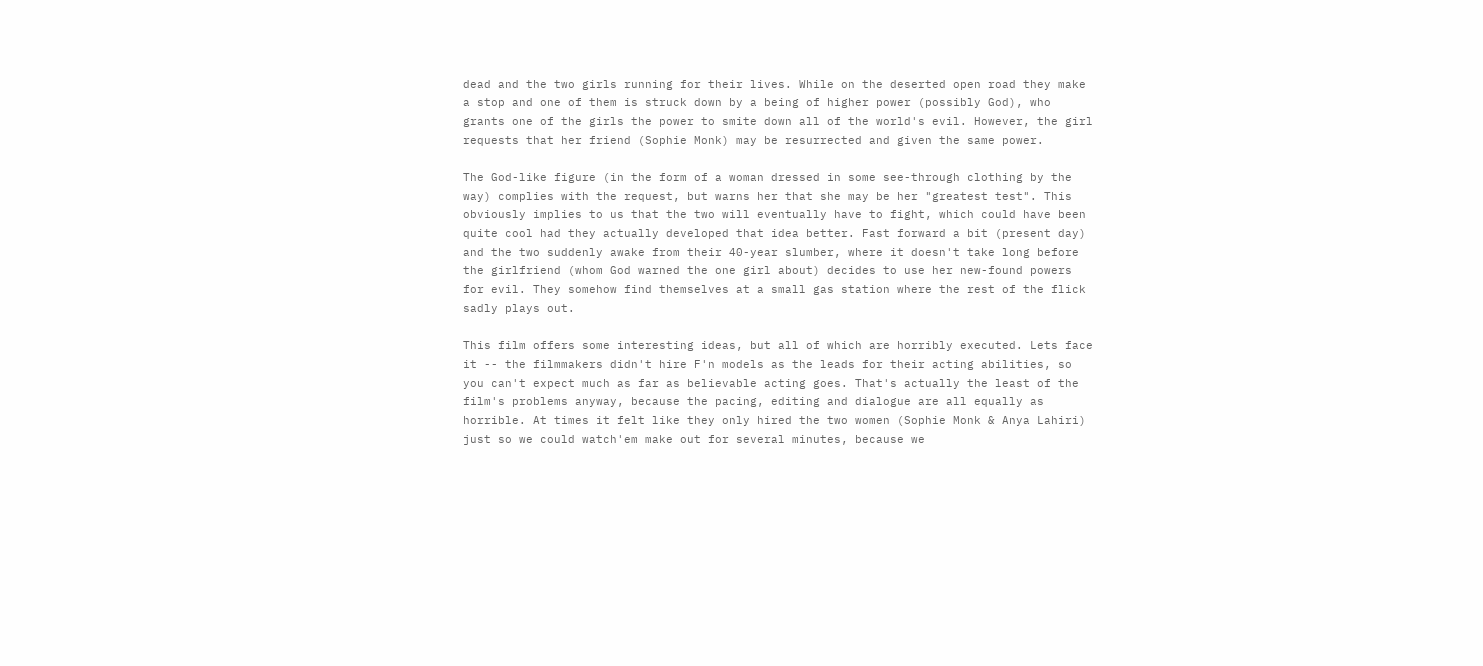dead and the two girls running for their lives. While on the deserted open road they make a stop and one of them is struck down by a being of higher power (possibly God), who grants one of the girls the power to smite down all of the world's evil. However, the girl requests that her friend (Sophie Monk) may be resurrected and given the same power.

The God-like figure (in the form of a woman dressed in some see-through clothing by the way) complies with the request, but warns her that she may be her "greatest test". This obviously implies to us that the two will eventually have to fight, which could have been quite cool had they actually developed that idea better. Fast forward a bit (present day) and the two suddenly awake from their 40-year slumber, where it doesn't take long before the girlfriend (whom God warned the one girl about) decides to use her new-found powers for evil. They somehow find themselves at a small gas station where the rest of the flick sadly plays out.

This film offers some interesting ideas, but all of which are horribly executed. Lets face it -- the filmmakers didn't hire F'n models as the leads for their acting abilities, so you can't expect much as far as believable acting goes. That's actually the least of the film's problems anyway, because the pacing, editing and dialogue are all equally as horrible. At times it felt like they only hired the two women (Sophie Monk & Anya Lahiri) just so we could watch'em make out for several minutes, because we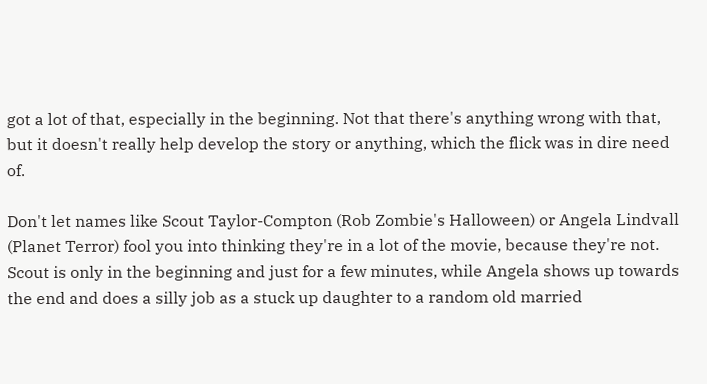got a lot of that, especially in the beginning. Not that there's anything wrong with that, but it doesn't really help develop the story or anything, which the flick was in dire need of.

Don't let names like Scout Taylor-Compton (Rob Zombie's Halloween) or Angela Lindvall (Planet Terror) fool you into thinking they're in a lot of the movie, because they're not. Scout is only in the beginning and just for a few minutes, while Angela shows up towards the end and does a silly job as a stuck up daughter to a random old married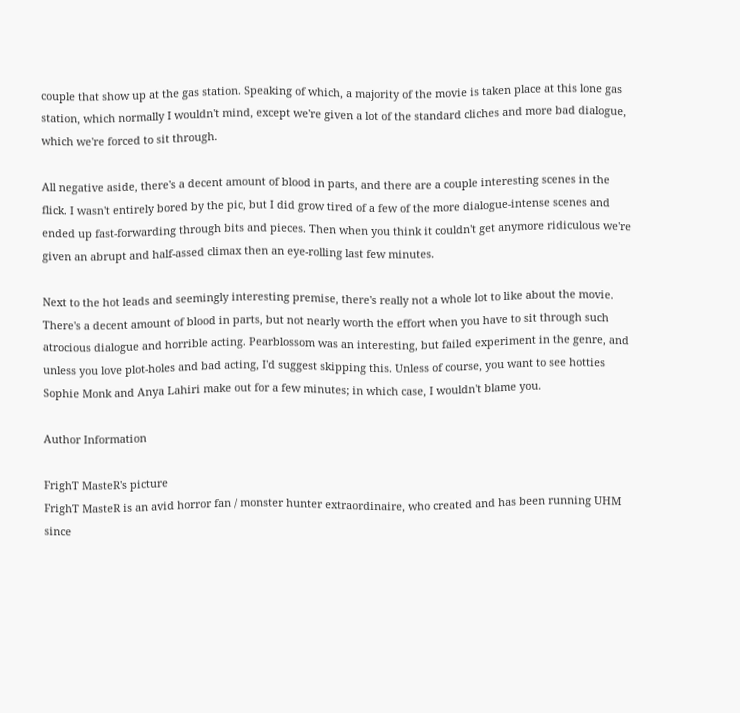couple that show up at the gas station. Speaking of which, a majority of the movie is taken place at this lone gas station, which normally I wouldn't mind, except we're given a lot of the standard cliches and more bad dialogue, which we're forced to sit through.

All negative aside, there's a decent amount of blood in parts, and there are a couple interesting scenes in the flick. I wasn't entirely bored by the pic, but I did grow tired of a few of the more dialogue-intense scenes and ended up fast-forwarding through bits and pieces. Then when you think it couldn't get anymore ridiculous we're given an abrupt and half-assed climax then an eye-rolling last few minutes.

Next to the hot leads and seemingly interesting premise, there's really not a whole lot to like about the movie. There's a decent amount of blood in parts, but not nearly worth the effort when you have to sit through such atrocious dialogue and horrible acting. Pearblossom was an interesting, but failed experiment in the genre, and unless you love plot-holes and bad acting, I'd suggest skipping this. Unless of course, you want to see hotties Sophie Monk and Anya Lahiri make out for a few minutes; in which case, I wouldn't blame you.

Author Information

FrighT MasteR's picture
FrighT MasteR is an avid horror fan / monster hunter extraordinaire, who created and has been running UHM since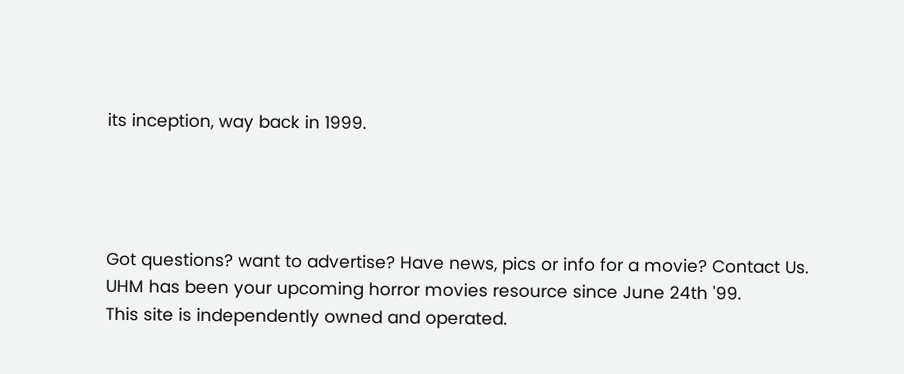its inception, way back in 1999.




Got questions? want to advertise? Have news, pics or info for a movie? Contact Us.
UHM has been your upcoming horror movies resource since June 24th '99.
This site is independently owned and operated.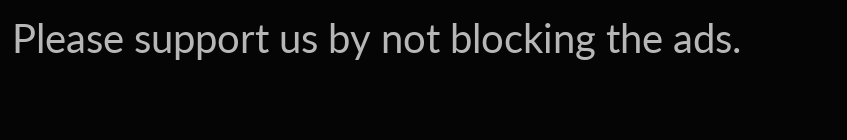Please support us by not blocking the ads.